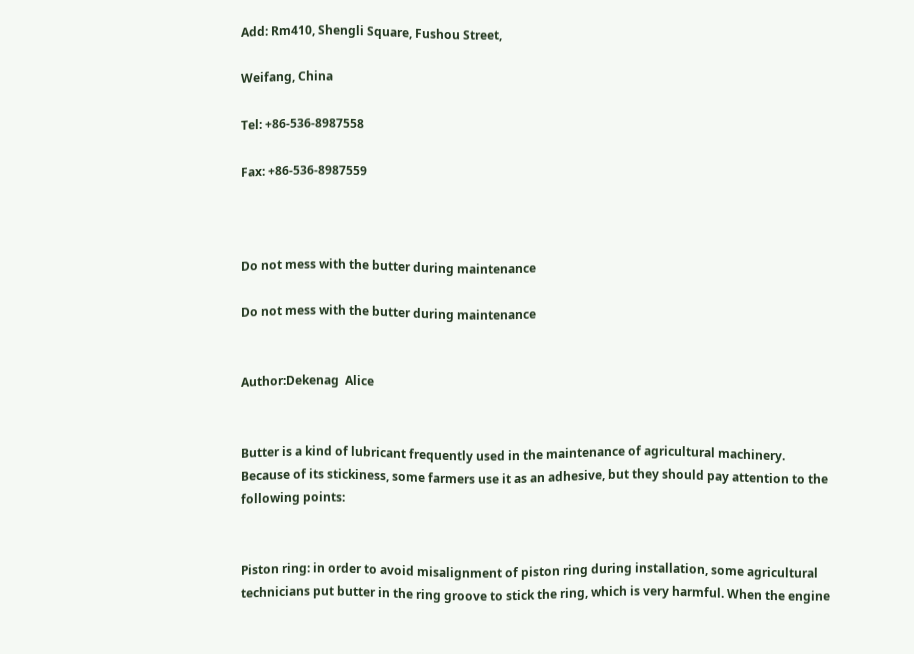Add: Rm410, Shengli Square, Fushou Street,

Weifang, China

Tel: +86-536-8987558

Fax: +86-536-8987559



Do not mess with the butter during maintenance

Do not mess with the butter during maintenance


Author:Dekenag  Alice


Butter is a kind of lubricant frequently used in the maintenance of agricultural machinery. Because of its stickiness, some farmers use it as an adhesive, but they should pay attention to the following points:


Piston ring: in order to avoid misalignment of piston ring during installation, some agricultural technicians put butter in the ring groove to stick the ring, which is very harmful. When the engine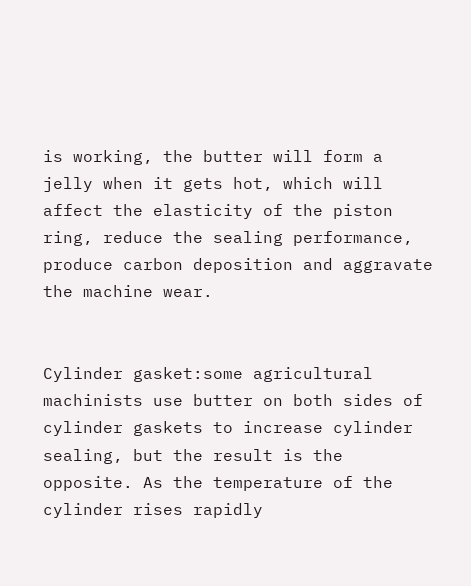is working, the butter will form a jelly when it gets hot, which will affect the elasticity of the piston ring, reduce the sealing performance, produce carbon deposition and aggravate the machine wear.


Cylinder gasket:some agricultural machinists use butter on both sides of cylinder gaskets to increase cylinder sealing, but the result is the opposite. As the temperature of the cylinder rises rapidly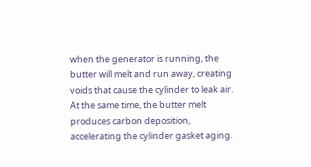when the generator is running, the butter will melt and run away, creating voids that cause the cylinder to leak air. At the same time, the butter melt produces carbon deposition, accelerating the cylinder gasket aging.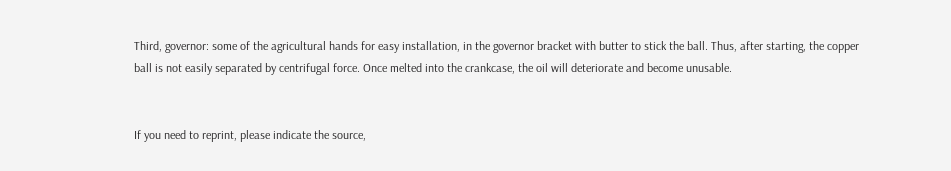Third, governor: some of the agricultural hands for easy installation, in the governor bracket with butter to stick the ball. Thus, after starting, the copper ball is not easily separated by centrifugal force. Once melted into the crankcase, the oil will deteriorate and become unusable.


If you need to reprint, please indicate the source,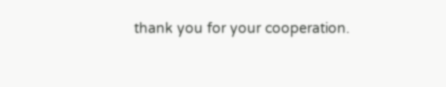thank you for your cooperation.